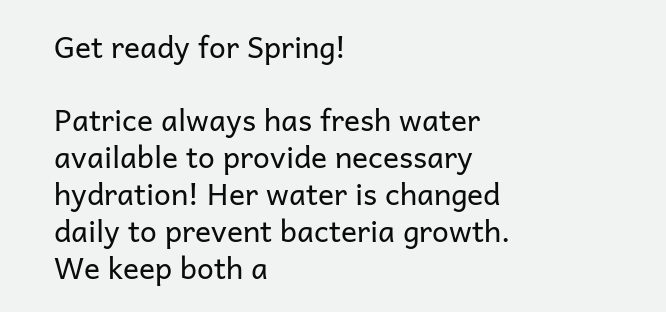Get ready for Spring!

Patrice always has fresh water available to provide necessary hydration! Her water is changed daily to prevent bacteria growth. We keep both a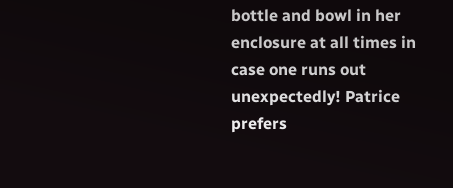bottle and bowl in her enclosure at all times in case one runs out unexpectedly! Patrice prefers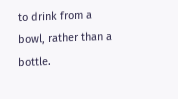to drink from a bowl, rather than a bottle.